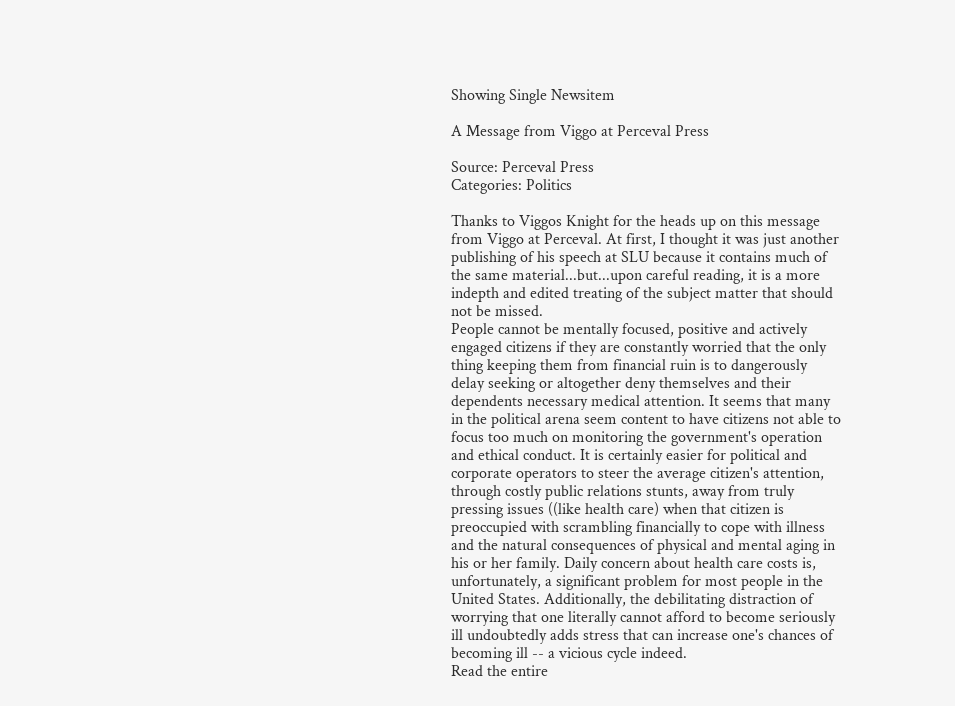Showing Single Newsitem

A Message from Viggo at Perceval Press

Source: Perceval Press
Categories: Politics

Thanks to Viggos Knight for the heads up on this message from Viggo at Perceval. At first, I thought it was just another publishing of his speech at SLU because it contains much of the same material...but...upon careful reading, it is a more indepth and edited treating of the subject matter that should not be missed.
People cannot be mentally focused, positive and actively engaged citizens if they are constantly worried that the only thing keeping them from financial ruin is to dangerously delay seeking or altogether deny themselves and their dependents necessary medical attention. It seems that many in the political arena seem content to have citizens not able to focus too much on monitoring the government's operation and ethical conduct. It is certainly easier for political and corporate operators to steer the average citizen's attention, through costly public relations stunts, away from truly pressing issues ((like health care) when that citizen is preoccupied with scrambling financially to cope with illness and the natural consequences of physical and mental aging in his or her family. Daily concern about health care costs is, unfortunately, a significant problem for most people in the United States. Additionally, the debilitating distraction of worrying that one literally cannot afford to become seriously ill undoubtedly adds stress that can increase one's chances of becoming ill -- a vicious cycle indeed.
Read the entire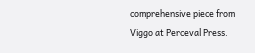comprehensive piece from Viggo at Perceval Press.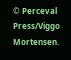© Perceval Press/Viggo Mortensen.